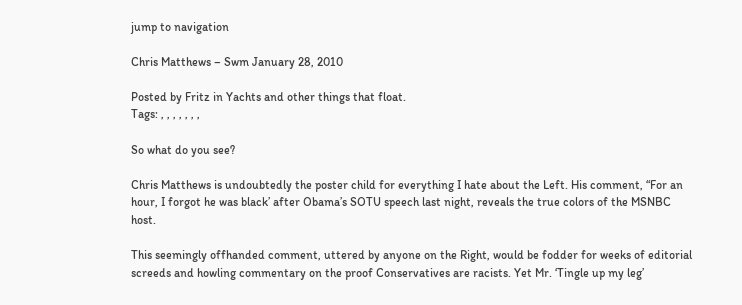jump to navigation

Chris Matthews – Swm January 28, 2010

Posted by Fritz in Yachts and other things that float.
Tags: , , , , , , ,

So what do you see?

Chris Matthews is undoubtedly the poster child for everything I hate about the Left. His comment, “For an hour, I forgot he was black’ after Obama’s SOTU speech last night, reveals the true colors of the MSNBC host.

This seemingly offhanded comment, uttered by anyone on the Right, would be fodder for weeks of editorial screeds and howling commentary on the proof Conservatives are racists. Yet Mr. ‘Tingle up my leg’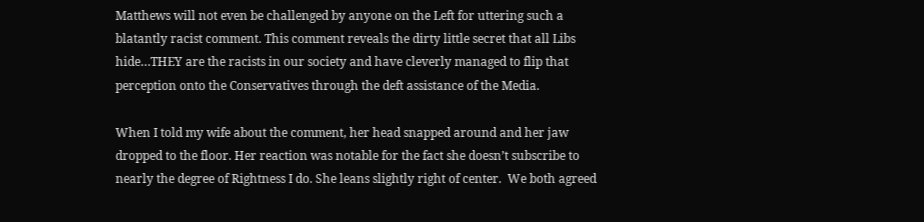Matthews will not even be challenged by anyone on the Left for uttering such a blatantly racist comment. This comment reveals the dirty little secret that all Libs hide…THEY are the racists in our society and have cleverly managed to flip that perception onto the Conservatives through the deft assistance of the Media.

When I told my wife about the comment, her head snapped around and her jaw dropped to the floor. Her reaction was notable for the fact she doesn’t subscribe to nearly the degree of Rightness I do. She leans slightly right of center.  We both agreed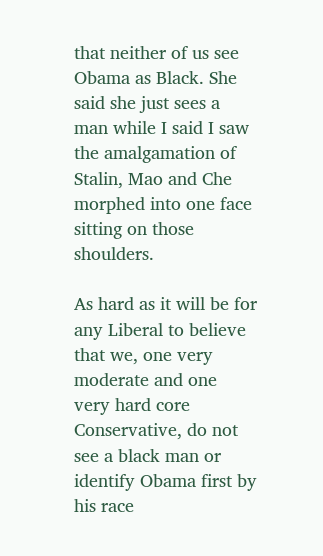that neither of us see Obama as Black. She said she just sees a man while I said I saw the amalgamation of Stalin, Mao and Che morphed into one face sitting on those shoulders.

As hard as it will be for any Liberal to believe that we, one very moderate and one very hard core Conservative, do not see a black man or identify Obama first by his race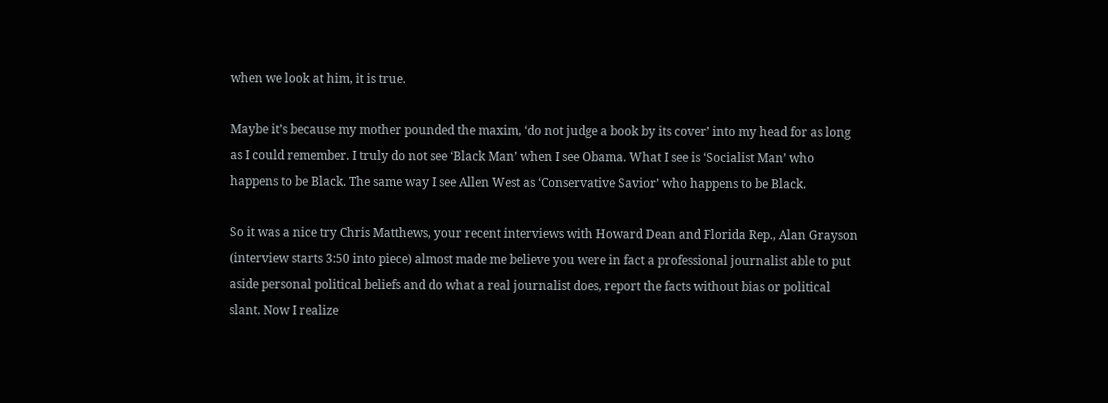when we look at him, it is true.

Maybe it’s because my mother pounded the maxim, ‘do not judge a book by its cover’ into my head for as long as I could remember. I truly do not see ‘Black Man’ when I see Obama. What I see is ‘Socialist Man’ who happens to be Black. The same way I see Allen West as ‘Conservative Savior’ who happens to be Black.

So it was a nice try Chris Matthews, your recent interviews with Howard Dean and Florida Rep., Alan Grayson (interview starts 3:50 into piece) almost made me believe you were in fact a professional journalist able to put aside personal political beliefs and do what a real journalist does, report the facts without bias or political slant. Now I realize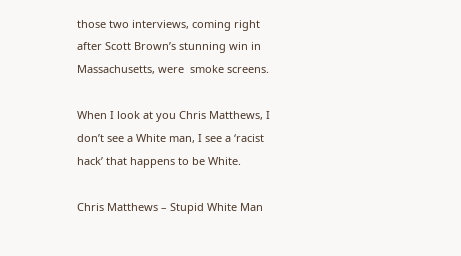those two interviews, coming right after Scott Brown’s stunning win in Massachusetts, were  smoke screens.

When I look at you Chris Matthews, I don’t see a White man, I see a ‘racist hack’ that happens to be White.

Chris Matthews – Stupid White Man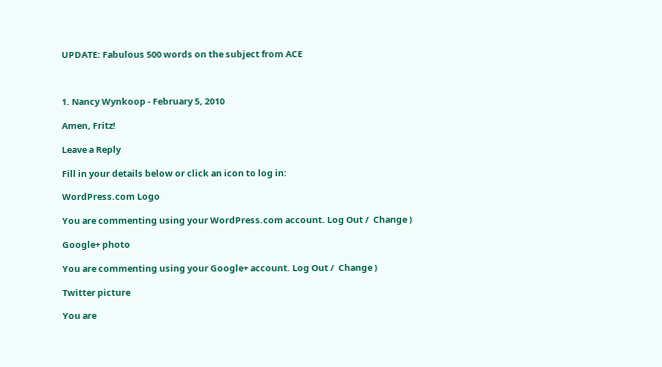UPDATE: Fabulous 500 words on the subject from ACE



1. Nancy Wynkoop - February 5, 2010

Amen, Fritz!

Leave a Reply

Fill in your details below or click an icon to log in:

WordPress.com Logo

You are commenting using your WordPress.com account. Log Out /  Change )

Google+ photo

You are commenting using your Google+ account. Log Out /  Change )

Twitter picture

You are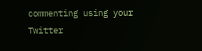commenting using your Twitter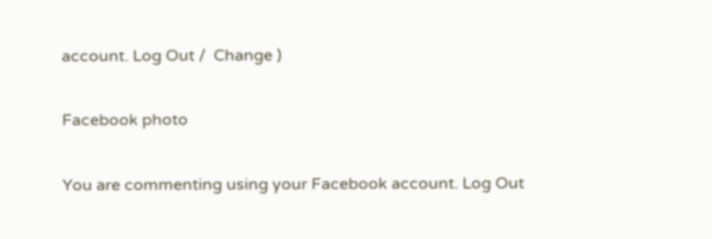account. Log Out /  Change )

Facebook photo

You are commenting using your Facebook account. Log Out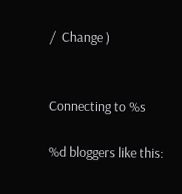/  Change )


Connecting to %s

%d bloggers like this: